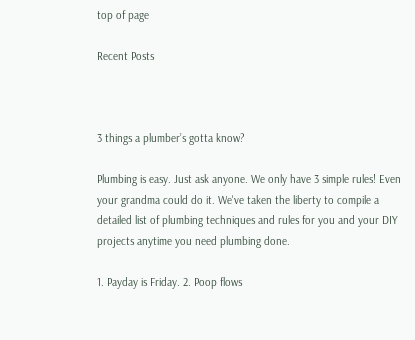top of page

Recent Posts



3 things a plumber’s gotta know?

Plumbing is easy. Just ask anyone. We only have 3 simple rules! Even your grandma could do it. We've taken the liberty to compile a detailed list of plumbing techniques and rules for you and your DIY projects anytime you need plumbing done.

1. Payday is Friday. 2. Poop flows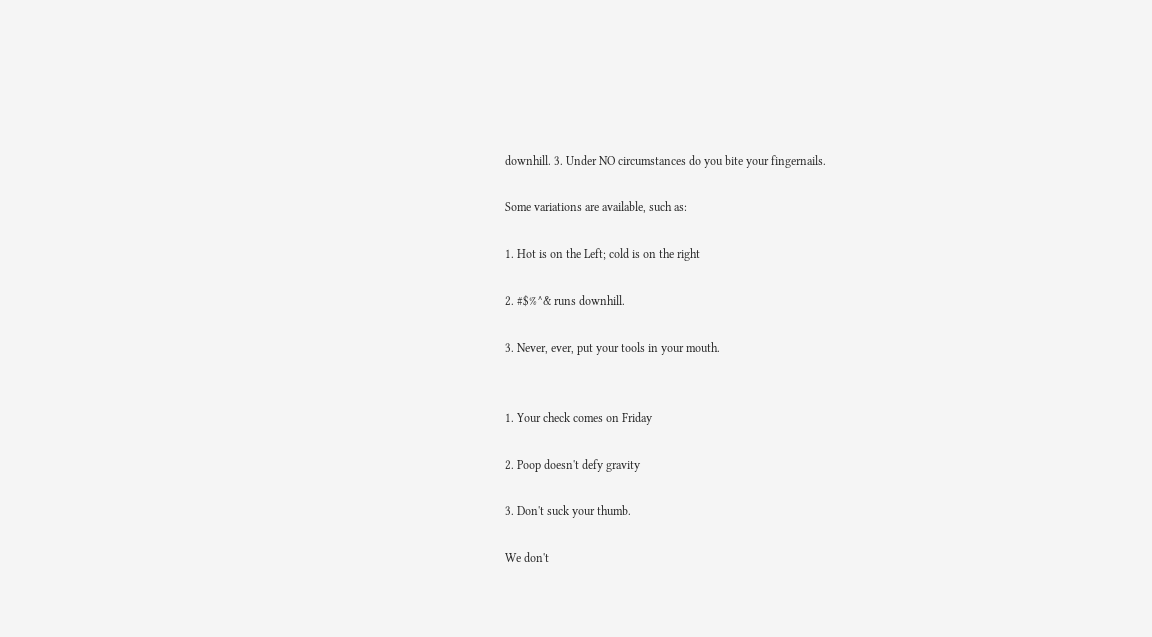downhill. 3. Under NO circumstances do you bite your fingernails.

Some variations are available, such as:

1. Hot is on the Left; cold is on the right

2. #$%^& runs downhill.

3. Never, ever, put your tools in your mouth.


1. Your check comes on Friday

2. Poop doesn't defy gravity

3. Don't suck your thumb.

We don't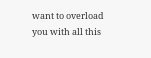want to overload you with all this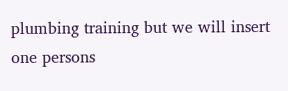plumbing training but we will insert one persons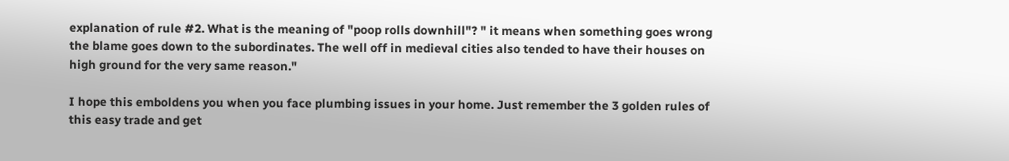explanation of rule #2. What is the meaning of "poop rolls downhill"? " it means when something goes wrong the blame goes down to the subordinates. The well off in medieval cities also tended to have their houses on high ground for the very same reason."

I hope this emboldens you when you face plumbing issues in your home. Just remember the 3 golden rules of this easy trade and get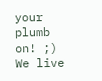your plumb on! ;) We live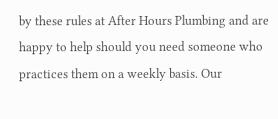by these rules at After Hours Plumbing and are happy to help should you need someone who practices them on a weekly basis. Our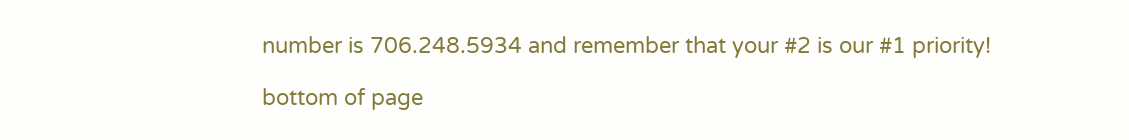number is 706.248.5934 and remember that your #2 is our #1 priority!

bottom of page